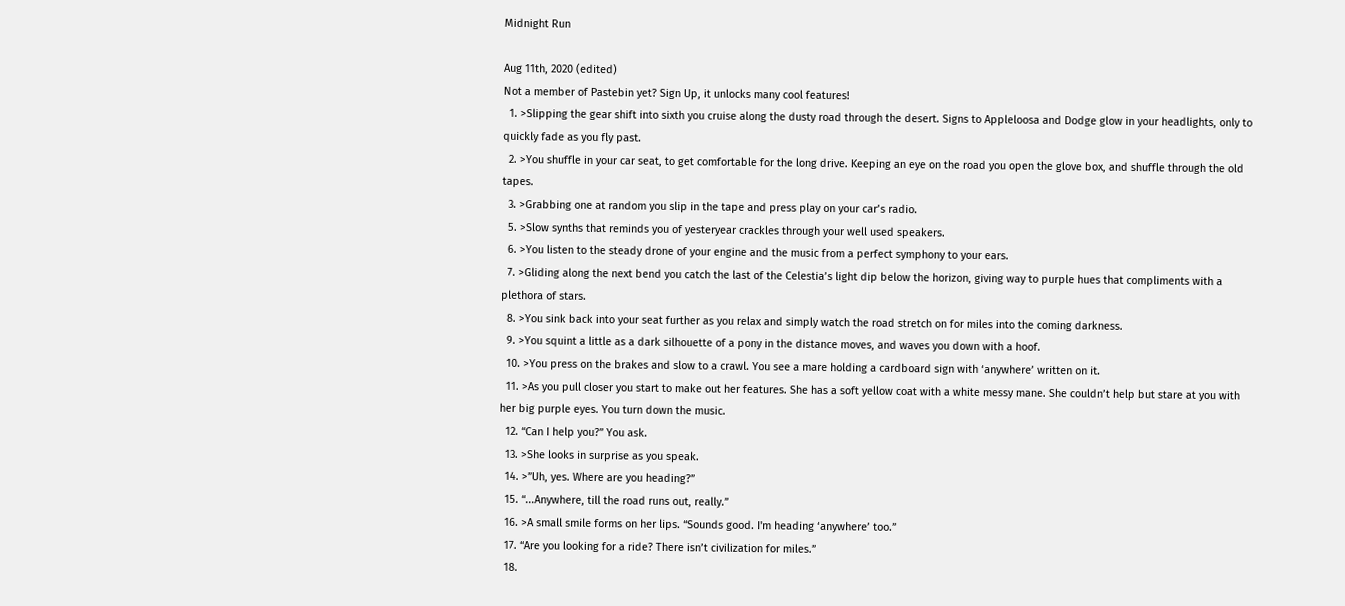Midnight Run

Aug 11th, 2020 (edited)
Not a member of Pastebin yet? Sign Up, it unlocks many cool features!
  1. >Slipping the gear shift into sixth you cruise along the dusty road through the desert. Signs to Appleloosa and Dodge glow in your headlights, only to quickly fade as you fly past.
  2. >You shuffle in your car seat, to get comfortable for the long drive. Keeping an eye on the road you open the glove box, and shuffle through the old tapes.
  3. >Grabbing one at random you slip in the tape and press play on your car’s radio.
  5. >Slow synths that reminds you of yesteryear crackles through your well used speakers.
  6. >You listen to the steady drone of your engine and the music from a perfect symphony to your ears.
  7. >Gliding along the next bend you catch the last of the Celestia’s light dip below the horizon, giving way to purple hues that compliments with a plethora of stars.
  8. >You sink back into your seat further as you relax and simply watch the road stretch on for miles into the coming darkness.
  9. >You squint a little as a dark silhouette of a pony in the distance moves, and waves you down with a hoof.
  10. >You press on the brakes and slow to a crawl. You see a mare holding a cardboard sign with ‘anywhere’ written on it.
  11. >As you pull closer you start to make out her features. She has a soft yellow coat with a white messy mane. She couldn’t help but stare at you with her big purple eyes. You turn down the music.
  12. “Can I help you?” You ask.
  13. >She looks in surprise as you speak.
  14. >”Uh, yes. Where are you heading?”
  15. “...Anywhere, till the road runs out, really.”
  16. >A small smile forms on her lips. “Sounds good. I'm heading ‘anywhere’ too.”
  17. “Are you looking for a ride? There isn’t civilization for miles.”
  18.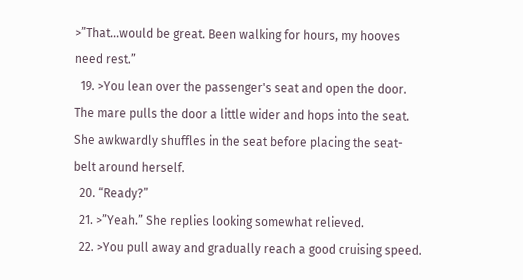>”That...would be great. Been walking for hours, my hooves need rest.”
  19. >You lean over the passenger's seat and open the door. The mare pulls the door a little wider and hops into the seat. She awkwardly shuffles in the seat before placing the seat-belt around herself.
  20. “Ready?”
  21. >”Yeah.” She replies looking somewhat relieved.
  22. >You pull away and gradually reach a good cruising speed.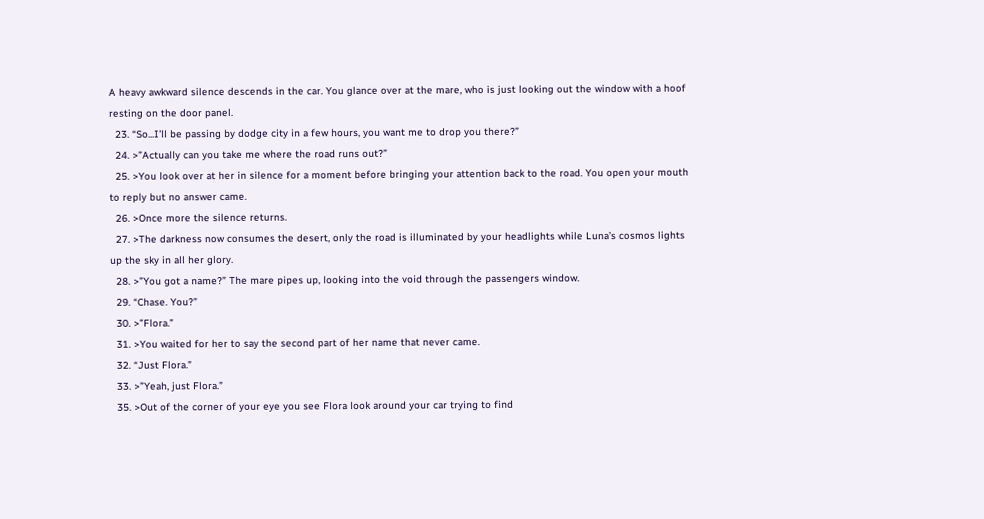A heavy awkward silence descends in the car. You glance over at the mare, who is just looking out the window with a hoof resting on the door panel.
  23. “So...I’ll be passing by dodge city in a few hours, you want me to drop you there?”
  24. >”Actually can you take me where the road runs out?”
  25. >You look over at her in silence for a moment before bringing your attention back to the road. You open your mouth to reply but no answer came.
  26. >Once more the silence returns.
  27. >The darkness now consumes the desert, only the road is illuminated by your headlights while Luna’s cosmos lights up the sky in all her glory.
  28. >”You got a name?” The mare pipes up, looking into the void through the passengers window.
  29. “Chase. You?”
  30. >”Flora.”
  31. >You waited for her to say the second part of her name that never came.
  32. “Just Flora.”
  33. >”Yeah, just Flora.”
  35. >Out of the corner of your eye you see Flora look around your car trying to find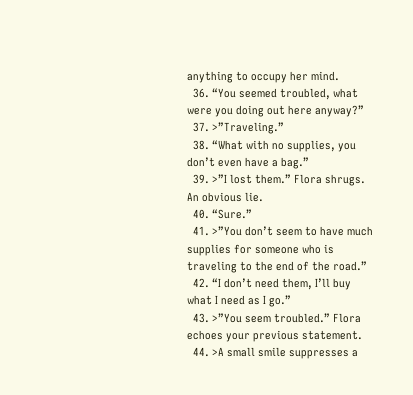anything to occupy her mind.
  36. “You seemed troubled, what were you doing out here anyway?”
  37. >”Traveling.”
  38. “What with no supplies, you don’t even have a bag.”
  39. >”I lost them.” Flora shrugs. An obvious lie.
  40. “Sure.”
  41. >”You don’t seem to have much supplies for someone who is traveling to the end of the road.”
  42. “I don’t need them, I’ll buy what I need as I go.”
  43. >”You seem troubled.” Flora echoes your previous statement.
  44. >A small smile suppresses a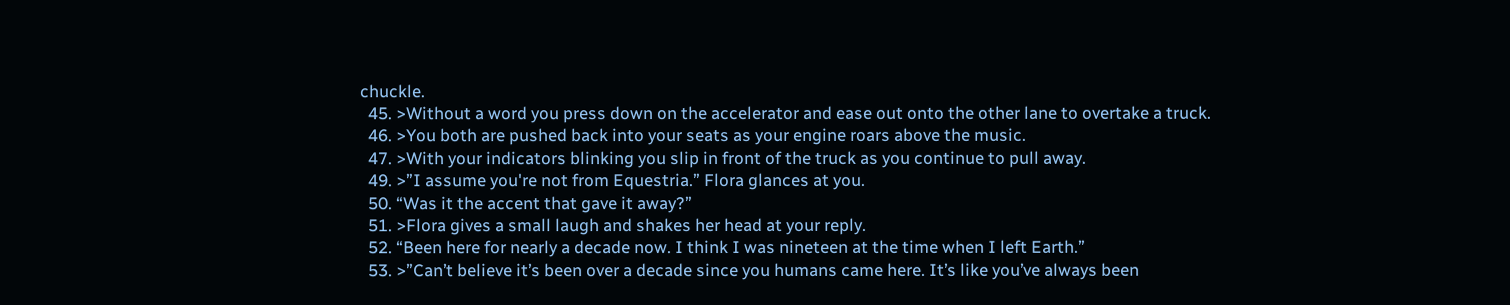chuckle.
  45. >Without a word you press down on the accelerator and ease out onto the other lane to overtake a truck.
  46. >You both are pushed back into your seats as your engine roars above the music.
  47. >With your indicators blinking you slip in front of the truck as you continue to pull away.
  49. >”I assume you're not from Equestria.” Flora glances at you.
  50. “Was it the accent that gave it away?”
  51. >Flora gives a small laugh and shakes her head at your reply.
  52. “Been here for nearly a decade now. I think I was nineteen at the time when I left Earth.”
  53. >”Can’t believe it’s been over a decade since you humans came here. It’s like you’ve always been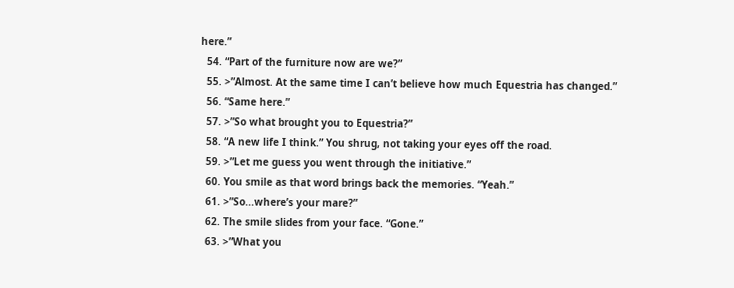here.”
  54. “Part of the furniture now are we?”
  55. >”Almost. At the same time I can’t believe how much Equestria has changed.”
  56. “Same here.”
  57. >”So what brought you to Equestria?”
  58. “A new life I think.” You shrug, not taking your eyes off the road.
  59. >”Let me guess you went through the initiative.”
  60. You smile as that word brings back the memories. “Yeah.”
  61. >”So...where’s your mare?”
  62. The smile slides from your face. “Gone.”
  63. >”What you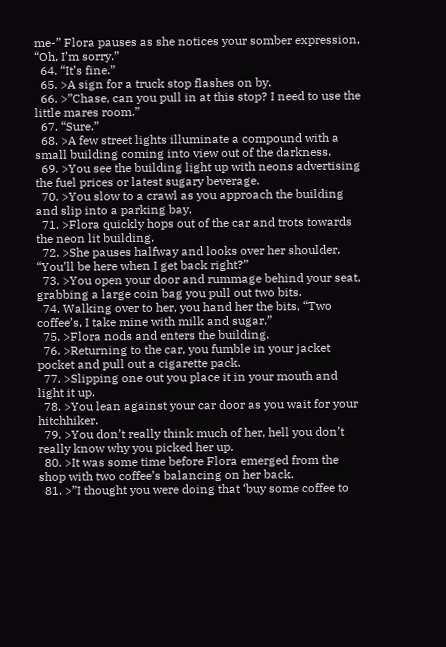me-” Flora pauses as she notices your somber expression, “Oh, I’m sorry.”
  64. “It’s fine.”
  65. >A sign for a truck stop flashes on by.
  66. >”Chase, can you pull in at this stop? I need to use the little mares room.”
  67. “Sure.”
  68. >A few street lights illuminate a compound with a small building coming into view out of the darkness.
  69. >You see the building light up with neons advertising the fuel prices or latest sugary beverage.
  70. >You slow to a crawl as you approach the building and slip into a parking bay.
  71. >Flora quickly hops out of the car and trots towards the neon lit building.
  72. >She pauses halfway and looks over her shoulder, “You’ll be here when I get back right?”
  73. >You open your door and rummage behind your seat, grabbing a large coin bag you pull out two bits.
  74. Walking over to her, you hand her the bits, “Two coffee’s, I take mine with milk and sugar.”
  75. >Flora nods and enters the building.
  76. >Returning to the car, you fumble in your jacket pocket and pull out a cigarette pack.
  77. >Slipping one out you place it in your mouth and light it up.
  78. >You lean against your car door as you wait for your hitchhiker.
  79. >You don’t really think much of her, hell you don’t really know why you picked her up.
  80. >It was some time before Flora emerged from the shop with two coffee’s balancing on her back.
  81. >”I thought you were doing that ‘buy some coffee to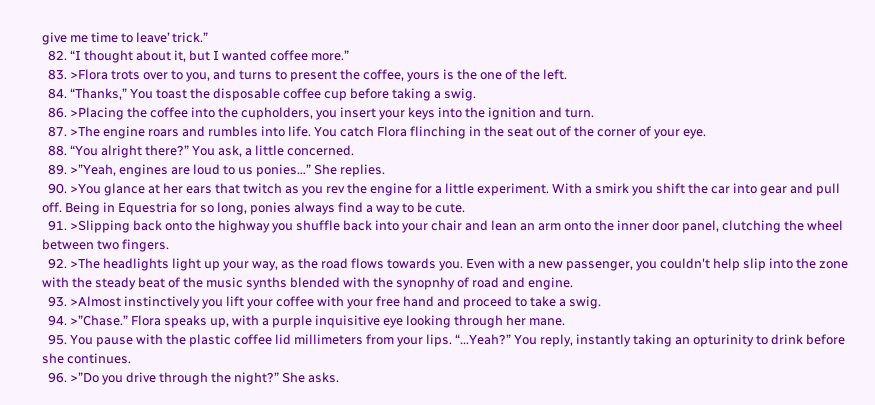give me time to leave’ trick.”
  82. “I thought about it, but I wanted coffee more.”
  83. >Flora trots over to you, and turns to present the coffee, yours is the one of the left.
  84. “Thanks,” You toast the disposable coffee cup before taking a swig.
  86. >Placing the coffee into the cupholders, you insert your keys into the ignition and turn.
  87. >The engine roars and rumbles into life. You catch Flora flinching in the seat out of the corner of your eye.
  88. “You alright there?” You ask, a little concerned.
  89. >”Yeah, engines are loud to us ponies…” She replies.
  90. >You glance at her ears that twitch as you rev the engine for a little experiment. With a smirk you shift the car into gear and pull off. Being in Equestria for so long, ponies always find a way to be cute.
  91. >Slipping back onto the highway you shuffle back into your chair and lean an arm onto the inner door panel, clutching the wheel between two fingers.
  92. >The headlights light up your way, as the road flows towards you. Even with a new passenger, you couldn't help slip into the zone with the steady beat of the music synths blended with the synopnhy of road and engine.
  93. >Almost instinctively you lift your coffee with your free hand and proceed to take a swig.
  94. >”Chase.” Flora speaks up, with a purple inquisitive eye looking through her mane.
  95. You pause with the plastic coffee lid millimeters from your lips. “...Yeah?” You reply, instantly taking an opturinity to drink before she continues.
  96. >”Do you drive through the night?” She asks.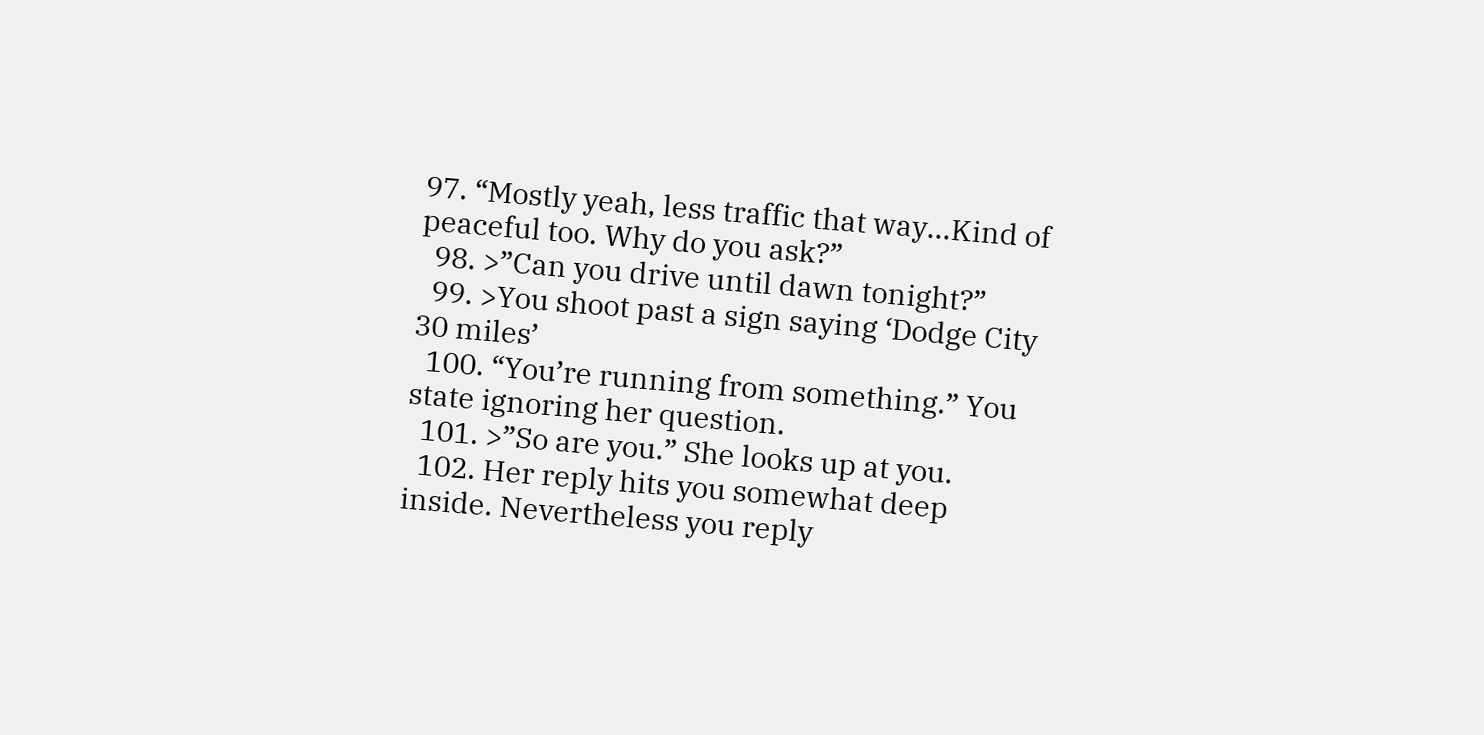97. “Mostly yeah, less traffic that way...Kind of peaceful too. Why do you ask?”
  98. >”Can you drive until dawn tonight?”
  99. >You shoot past a sign saying ‘Dodge City 30 miles’
  100. “You’re running from something.” You state ignoring her question.
  101. >”So are you.” She looks up at you.
  102. Her reply hits you somewhat deep inside. Nevertheless you reply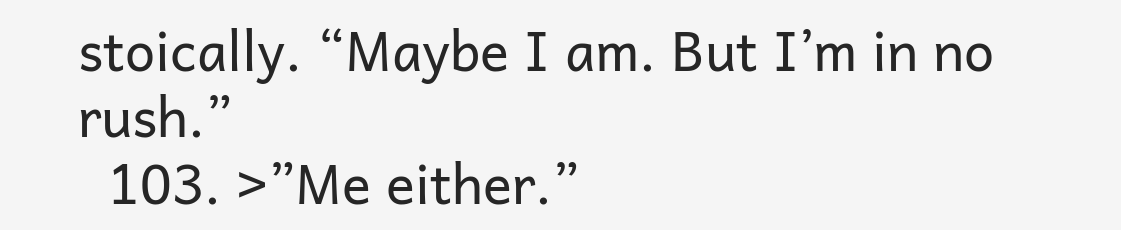stoically. “Maybe I am. But I’m in no rush.”
  103. >”Me either.”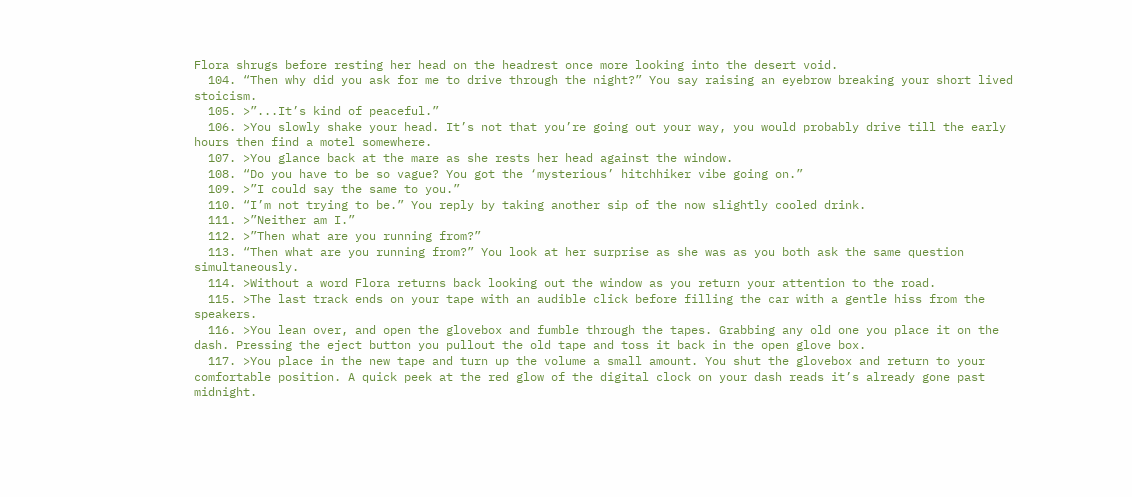Flora shrugs before resting her head on the headrest once more looking into the desert void.
  104. “Then why did you ask for me to drive through the night?” You say raising an eyebrow breaking your short lived stoicism.
  105. >”...It’s kind of peaceful.”
  106. >You slowly shake your head. It’s not that you’re going out your way, you would probably drive till the early hours then find a motel somewhere.
  107. >You glance back at the mare as she rests her head against the window.
  108. “Do you have to be so vague? You got the ‘mysterious’ hitchhiker vibe going on.”
  109. >”I could say the same to you.”
  110. “I’m not trying to be.” You reply by taking another sip of the now slightly cooled drink.
  111. >”Neither am I.”
  112. >”Then what are you running from?”
  113. “Then what are you running from?” You look at her surprise as she was as you both ask the same question simultaneously.
  114. >Without a word Flora returns back looking out the window as you return your attention to the road.
  115. >The last track ends on your tape with an audible click before filling the car with a gentle hiss from the speakers.
  116. >You lean over, and open the glovebox and fumble through the tapes. Grabbing any old one you place it on the dash. Pressing the eject button you pullout the old tape and toss it back in the open glove box.
  117. >You place in the new tape and turn up the volume a small amount. You shut the glovebox and return to your comfortable position. A quick peek at the red glow of the digital clock on your dash reads it’s already gone past midnight.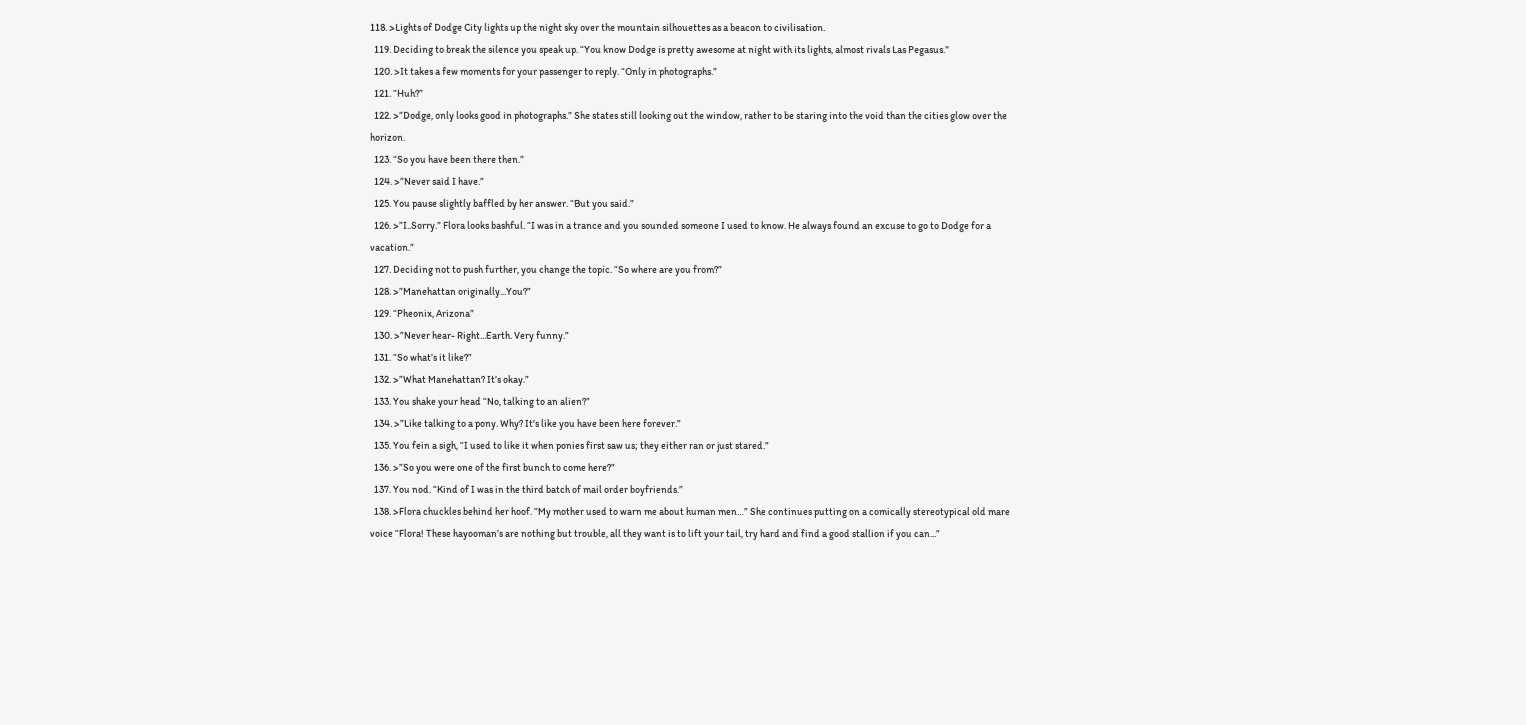118. >Lights of Dodge City lights up the night sky over the mountain silhouettes as a beacon to civilisation.
  119. Deciding to break the silence you speak up. “You know Dodge is pretty awesome at night with its lights, almost rivals Las Pegasus.”
  120. >It takes a few moments for your passenger to reply. “Only in photographs.”
  121. “Huh?”
  122. >”Dodge, only looks good in photographs.” She states still looking out the window, rather to be staring into the void than the cities glow over the horizon.
  123. “So you have been there then.”
  124. >”Never said I have.”
  125. You pause slightly baffled by her answer. “But you said.”
  126. >”I..Sorry.” Flora looks bashful. “I was in a trance and you sounded someone I used to know. He always found an excuse to go to Dodge for a vacation.”
  127. Deciding not to push further, you change the topic. “So where are you from?”
  128. >”Manehattan originally...You?”
  129. “Pheonix, Arizona”
  130. >”Never hear- Right...Earth. Very funny.”
  131. “So what’s it like?”
  132. >”What Manehattan? It’s okay.”
  133. You shake your head “No, talking to an alien?”
  134. >”Like talking to a pony. Why? It's like you have been here forever.”
  135. You fein a sigh, “I used to like it when ponies first saw us; they either ran or just stared.”
  136. >”So you were one of the first bunch to come here?”
  137. You nod. “Kind of I was in the third batch of mail order boyfriends.”
  138. >Flora chuckles behind her hoof. “My mother used to warn me about human men…” She continues putting on a comically stereotypical old mare voice “Flora! These hayooman’s are nothing but trouble, all they want is to lift your tail, try hard and find a good stallion if you can...”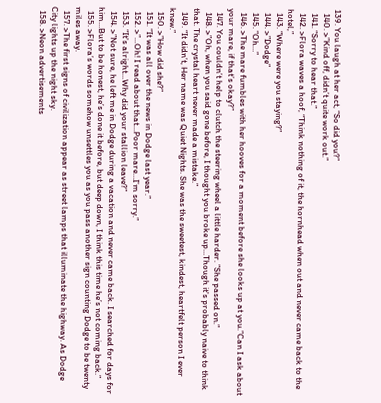139. You laugh at her act, “So did you?”
  140. >”Kind off, didn’t quite work out.”
  141. “Sorry to hear that.”
  142. >Flora waves a hoof, “Think nothing of it, the hornhead when out and never came back to the hotel,”
  143. “Where were you staying?”
  144. >”Dodge”
  145. “Oh…”
  146. >The mare fumbles with her hooves for a moment before she looks up at you.”Can I ask about your mare, if that’s okay?”
  147. You couldn’t help to clutch the steering wheel a little harder. ”She passed on.”
  148. >”Oh, when you said gone before, I thought you broke up...Though it's probably naive to think that. The crystal heart never made a mistake.”
  149. “It didn’t, Her name was Quiet Nights. She was the sweetest, kindest, heartfelt person I ever knew.”
  150. >”How did she?”
  151. “It was all over the news in Dodge last year.”
  152. >”...Oh! I read about that...Poor mare…I’m sorry.”
  153. “It's alright...Why did your stallion leave?”
  154. >”Not sure, he left me in Dodge during a vacation and never came back. I searched for days for him...But to be honest, he’s done it before, but deep down, I think this time he’s not coming back.”
  155. >Flora’s words somehow unsettles you as you pass another sign counting Dodge to be twenty miles away.
  157. >The first signs of civilization appear as street lamps that illuminate the highway. As Dodge City lights up the night sky.
  158. >Neon advertisements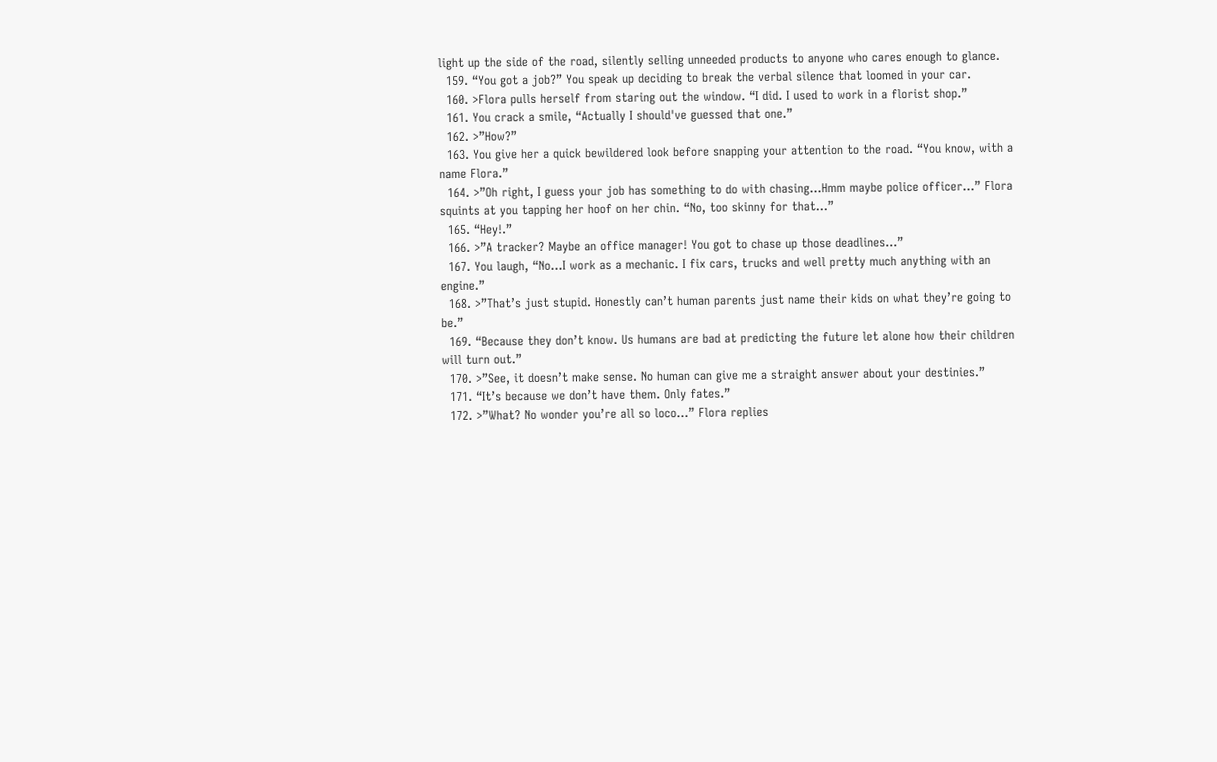light up the side of the road, silently selling unneeded products to anyone who cares enough to glance.
  159. “You got a job?” You speak up deciding to break the verbal silence that loomed in your car.
  160. >Flora pulls herself from staring out the window. “I did. I used to work in a florist shop.”
  161. You crack a smile, “Actually I should've guessed that one.”
  162. >”How?”
  163. You give her a quick bewildered look before snapping your attention to the road. “You know, with a name Flora.”
  164. >”Oh right, I guess your job has something to do with chasing...Hmm maybe police officer…” Flora squints at you tapping her hoof on her chin. “No, too skinny for that…”
  165. “Hey!.”
  166. >”A tracker? Maybe an office manager! You got to chase up those deadlines…”
  167. You laugh, “No...I work as a mechanic. I fix cars, trucks and well pretty much anything with an engine.”
  168. >”That’s just stupid. Honestly can’t human parents just name their kids on what they’re going to be.”
  169. “Because they don’t know. Us humans are bad at predicting the future let alone how their children will turn out.”
  170. >”See, it doesn’t make sense. No human can give me a straight answer about your destinies.”
  171. “It’s because we don’t have them. Only fates.”
  172. >”What? No wonder you’re all so loco…” Flora replies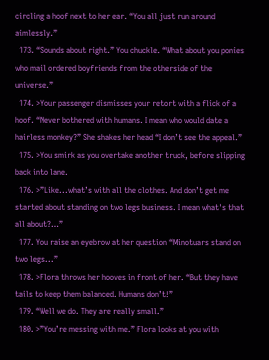circling a hoof next to her ear. “You all just run around aimlessly.”
  173. “Sounds about right.” You chuckle. “What about you ponies who mail ordered boyfriends from the otherside of the universe.”
  174. >Your passenger dismisses your retort with a flick of a hoof. “Never bothered with humans. I mean who would date a hairless monkey?” She shakes her head “I don’t see the appeal.”
  175. >You smirk as you overtake another truck, before slipping back into lane.
  176. >”Like...what’s with all the clothes. And don’t get me started about standing on two legs business. I mean what's that all about?…”
  177. You raise an eyebrow at her question “Minotuars stand on two legs...”
  178. >Flora throws her hooves in front of her. “But they have tails to keep them balanced. Humans don’t!”
  179. “Well we do. They are really small.”
  180. >”You’re messing with me.” Flora looks at you with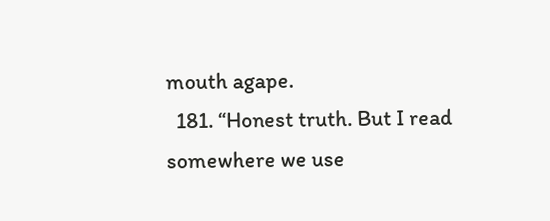mouth agape.
  181. “Honest truth. But I read somewhere we use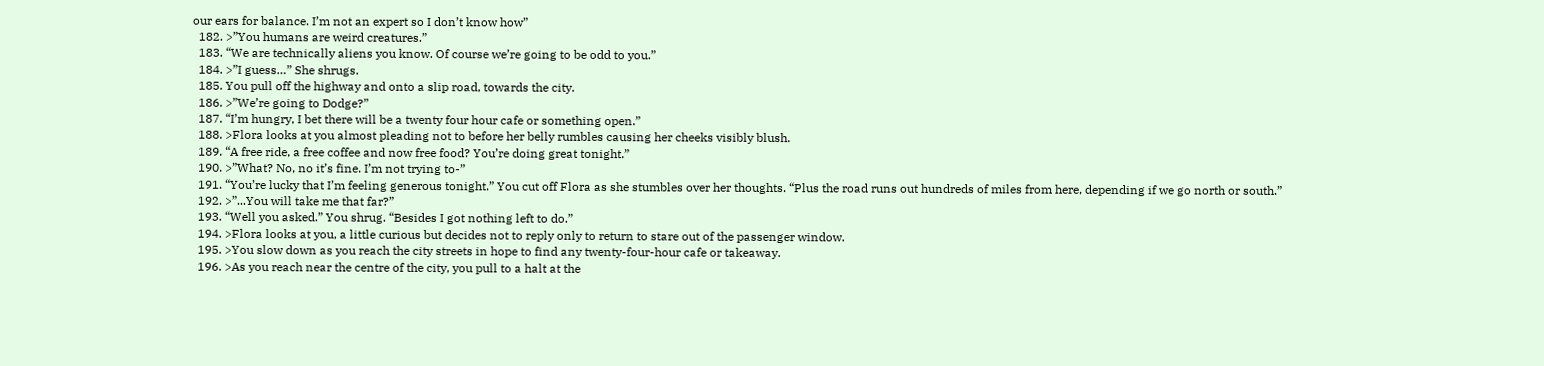our ears for balance. I’m not an expert so I don’t know how”
  182. >”You humans are weird creatures.”
  183. “We are technically aliens you know. Of course we’re going to be odd to you.”
  184. >”I guess…” She shrugs.
  185. You pull off the highway and onto a slip road, towards the city.
  186. >”We’re going to Dodge?”
  187. “I’m hungry, I bet there will be a twenty four hour cafe or something open.”
  188. >Flora looks at you almost pleading not to before her belly rumbles causing her cheeks visibly blush.
  189. “A free ride, a free coffee and now free food? You’re doing great tonight.”
  190. >”What? No, no it’s fine. I’m not trying to-”
  191. “You’re lucky that I’m feeling generous tonight.” You cut off Flora as she stumbles over her thoughts. “Plus the road runs out hundreds of miles from here, depending if we go north or south.”
  192. >”...You will take me that far?”
  193. “Well you asked.” You shrug. “Besides I got nothing left to do.”
  194. >Flora looks at you, a little curious but decides not to reply only to return to stare out of the passenger window.
  195. >You slow down as you reach the city streets in hope to find any twenty-four-hour cafe or takeaway.
  196. >As you reach near the centre of the city, you pull to a halt at the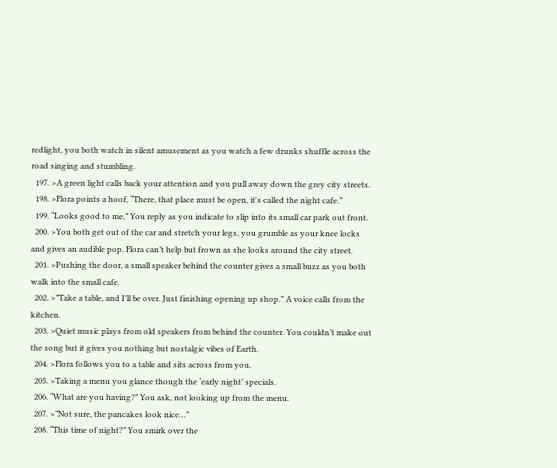redlight, you both watch in silent amusement as you watch a few drunks shuffle across the road singing and stumbling.
  197. >A green light calls back your attention and you pull away down the grey city streets.
  198. >Flora points a hoof, “There, that place must be open, it's called the night cafe.”
  199. “Looks good to me,” You reply as you indicate to slip into its small car park out front.
  200. >You both get out of the car and stretch your legs, you grumble as your knee locks and gives an audible pop. Flora can’t help but frown as she looks around the city street.
  201. >Pushing the door, a small speaker behind the counter gives a small buzz as you both walk into the small cafe.
  202. >”Take a table, and I’ll be over. Just finishing opening up shop.” A voice calls from the kitchen.
  203. >Quiet music plays from old speakers from behind the counter. You couldn’t make out the song but it gives you nothing but nostalgic vibes of Earth.
  204. >Flora follows you to a table and sits across from you.
  205. >Taking a menu you glance though the ‘early night’ specials.
  206. “What are you having?” You ask, not looking up from the menu.
  207. >”Not sure, the pancakes look nice…”
  208. “This time of night?” You smirk over the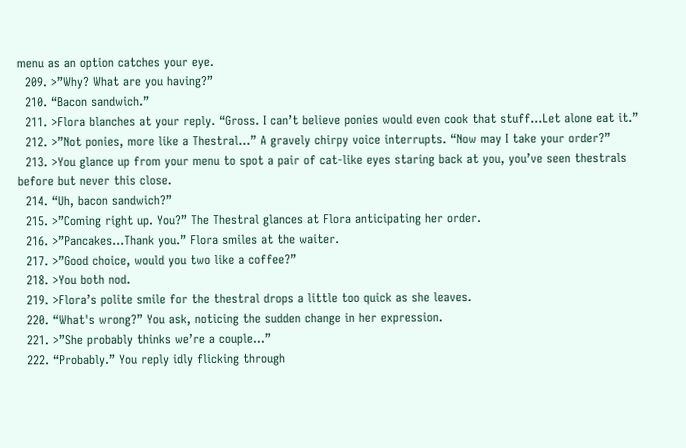menu as an option catches your eye.
  209. >”Why? What are you having?”
  210. “Bacon sandwich.”
  211. >Flora blanches at your reply. “Gross. I can’t believe ponies would even cook that stuff...Let alone eat it.”
  212. >”Not ponies, more like a Thestral…” A gravely chirpy voice interrupts. “Now may I take your order?”
  213. >You glance up from your menu to spot a pair of cat-like eyes staring back at you, you’ve seen thestrals before but never this close.
  214. “Uh, bacon sandwich?”
  215. >”Coming right up. You?” The Thestral glances at Flora anticipating her order.
  216. >”Pancakes...Thank you.” Flora smiles at the waiter.
  217. >”Good choice, would you two like a coffee?”
  218. >You both nod.
  219. >Flora’s polite smile for the thestral drops a little too quick as she leaves.
  220. “What's wrong?” You ask, noticing the sudden change in her expression.
  221. >”She probably thinks we’re a couple...”
  222. “Probably.” You reply idly flicking through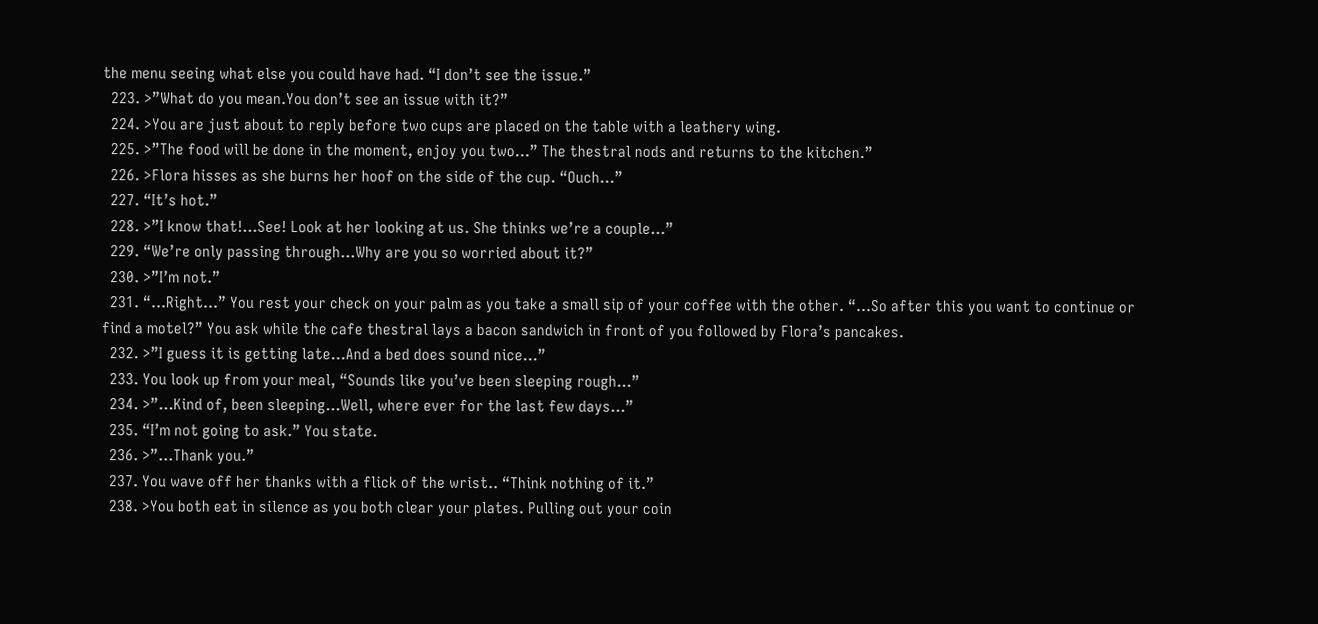the menu seeing what else you could have had. “I don’t see the issue.”
  223. >”What do you mean.You don’t see an issue with it?”
  224. >You are just about to reply before two cups are placed on the table with a leathery wing.
  225. >”The food will be done in the moment, enjoy you two…” The thestral nods and returns to the kitchen.”
  226. >Flora hisses as she burns her hoof on the side of the cup. “Ouch…”
  227. “It’s hot.”
  228. >”I know that!...See! Look at her looking at us. She thinks we’re a couple…”
  229. “We’re only passing through...Why are you so worried about it?”
  230. >”I’m not.”
  231. “...Right…” You rest your check on your palm as you take a small sip of your coffee with the other. “...So after this you want to continue or find a motel?” You ask while the cafe thestral lays a bacon sandwich in front of you followed by Flora’s pancakes.
  232. >”I guess it is getting late...And a bed does sound nice…”
  233. You look up from your meal, “Sounds like you’ve been sleeping rough…”
  234. >”...Kind of, been sleeping...Well, where ever for the last few days…”
  235. “I’m not going to ask.” You state.
  236. >”...Thank you.”
  237. You wave off her thanks with a flick of the wrist.. “Think nothing of it.”
  238. >You both eat in silence as you both clear your plates. Pulling out your coin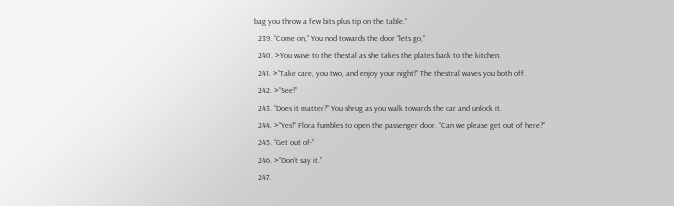bag you throw a few bits plus tip on the table.”
  239. “Come on,” You nod towards the door “lets go,”
  240. >You wave to the thestal as she takes the plates back to the kitchen.
  241. >”Take care, you two, and enjoy your night!” The thestral waves you both off.
  242. >”See!”
  243. “Does it matter?” You shrug as you walk towards the car and unlock it.
  244. >”Yes!” Flora fumbles to open the passenger door. “Can we please get out of here?”
  245. “Get out of-”
  246. >”Don’t say it.”
  247.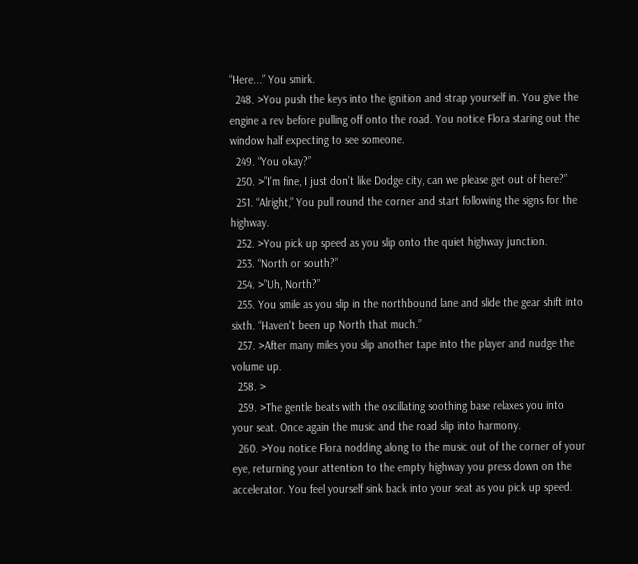“Here...” You smirk.
  248. >You push the keys into the ignition and strap yourself in. You give the engine a rev before pulling off onto the road. You notice Flora staring out the window half expecting to see someone.
  249. “You okay?”
  250. >”I’m fine, I just don’t like Dodge city, can we please get out of here?”
  251. “Alright,” You pull round the corner and start following the signs for the highway.
  252. >You pick up speed as you slip onto the quiet highway junction.
  253. “North or south?”
  254. >”Uh, North?”
  255. You smile as you slip in the northbound lane and slide the gear shift into sixth. “Haven't been up North that much.”
  257. >After many miles you slip another tape into the player and nudge the volume up.
  258. >
  259. >The gentle beats with the oscillating soothing base relaxes you into your seat. Once again the music and the road slip into harmony.
  260. >You notice Flora nodding along to the music out of the corner of your eye, returning your attention to the empty highway you press down on the accelerator. You feel yourself sink back into your seat as you pick up speed.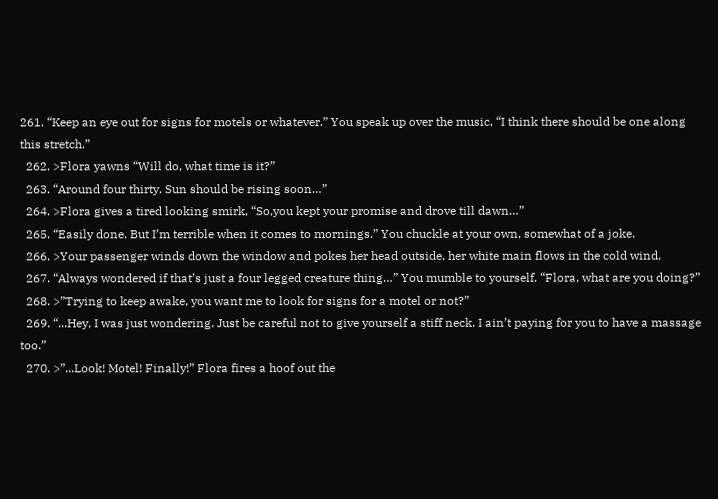261. “Keep an eye out for signs for motels or whatever.” You speak up over the music, “I think there should be one along this stretch.”
  262. >Flora yawns “Will do, what time is it?”
  263. “Around four thirty. Sun should be rising soon…”
  264. >Flora gives a tired looking smirk, “So,you kept your promise and drove till dawn…”
  265. “Easily done. But I’m terrible when it comes to mornings.” You chuckle at your own, somewhat of a joke.
  266. >Your passenger winds down the window and pokes her head outside, her white main flows in the cold wind.
  267. “Always wondered if that’s just a four legged creature thing…” You mumble to yourself. “Flora, what are you doing?”
  268. >”Trying to keep awake, you want me to look for signs for a motel or not?”
  269. “...Hey, I was just wondering. Just be careful not to give yourself a stiff neck. I ain’t paying for you to have a massage too.”
  270. >”...Look! Motel! Finally!” Flora fires a hoof out the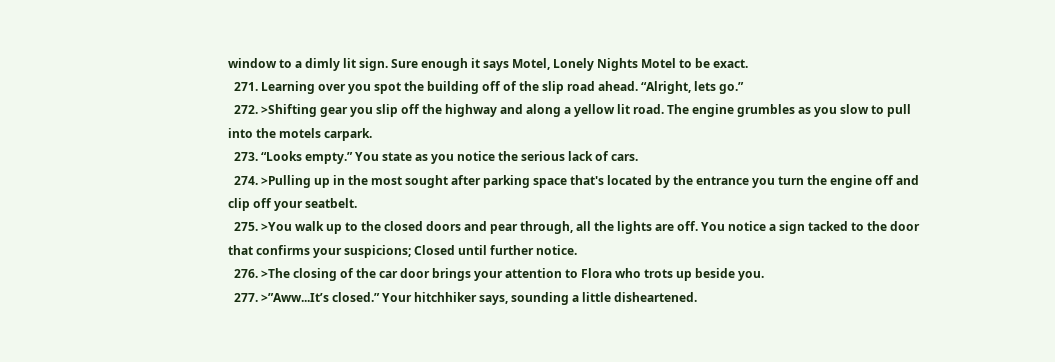window to a dimly lit sign. Sure enough it says Motel, Lonely Nights Motel to be exact.
  271. Learning over you spot the building off of the slip road ahead. “Alright, lets go.”
  272. >Shifting gear you slip off the highway and along a yellow lit road. The engine grumbles as you slow to pull into the motels carpark.
  273. “Looks empty.” You state as you notice the serious lack of cars.
  274. >Pulling up in the most sought after parking space that's located by the entrance you turn the engine off and clip off your seatbelt.
  275. >You walk up to the closed doors and pear through, all the lights are off. You notice a sign tacked to the door that confirms your suspicions; Closed until further notice.
  276. >The closing of the car door brings your attention to Flora who trots up beside you.
  277. >”Aww...It’s closed.” Your hitchhiker says, sounding a little disheartened.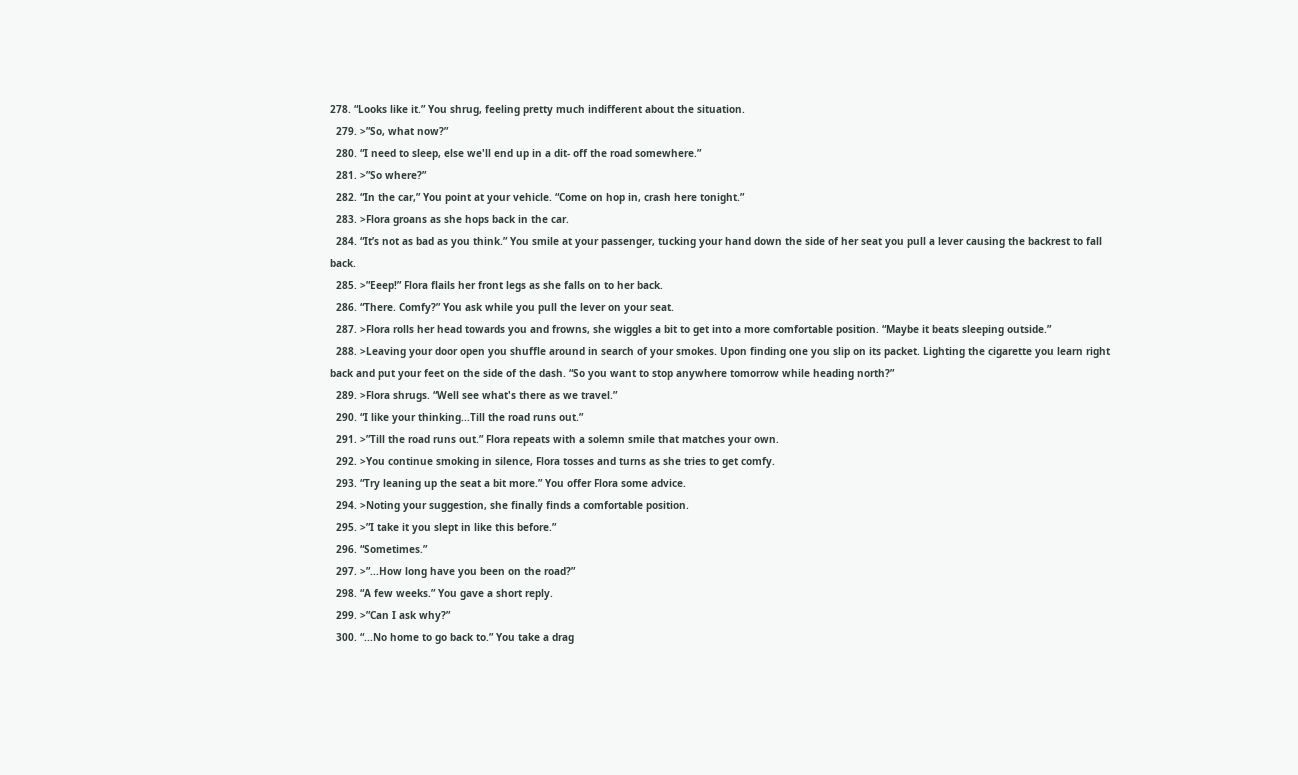278. “Looks like it.” You shrug, feeling pretty much indifferent about the situation.
  279. >”So, what now?”
  280. “I need to sleep, else we'll end up in a dit- off the road somewhere.”
  281. >”So where?”
  282. “In the car,” You point at your vehicle. “Come on hop in, crash here tonight.”
  283. >Flora groans as she hops back in the car.
  284. “It’s not as bad as you think.” You smile at your passenger, tucking your hand down the side of her seat you pull a lever causing the backrest to fall back.
  285. >”Eeep!” Flora flails her front legs as she falls on to her back.
  286. “There. Comfy?” You ask while you pull the lever on your seat.
  287. >Flora rolls her head towards you and frowns, she wiggles a bit to get into a more comfortable position. “Maybe it beats sleeping outside.”
  288. >Leaving your door open you shuffle around in search of your smokes. Upon finding one you slip on its packet. Lighting the cigarette you learn right back and put your feet on the side of the dash. “So you want to stop anywhere tomorrow while heading north?”
  289. >Flora shrugs. “Well see what's there as we travel.”
  290. “I like your thinking...Till the road runs out.”
  291. >”Till the road runs out.” Flora repeats with a solemn smile that matches your own.
  292. >You continue smoking in silence, Flora tosses and turns as she tries to get comfy.
  293. “Try leaning up the seat a bit more.” You offer Flora some advice.
  294. >Noting your suggestion, she finally finds a comfortable position.
  295. >”I take it you slept in like this before.”
  296. “Sometimes.”
  297. >”...How long have you been on the road?”
  298. “A few weeks.” You gave a short reply.
  299. >”Can I ask why?”
  300. “...No home to go back to.” You take a drag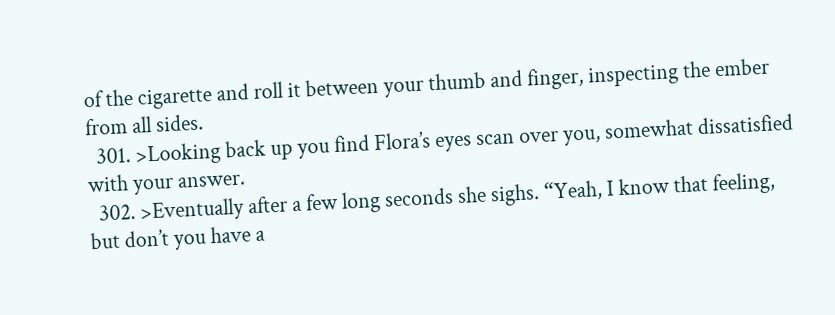of the cigarette and roll it between your thumb and finger, inspecting the ember from all sides.
  301. >Looking back up you find Flora’s eyes scan over you, somewhat dissatisfied with your answer.
  302. >Eventually after a few long seconds she sighs. “Yeah, I know that feeling, but don’t you have a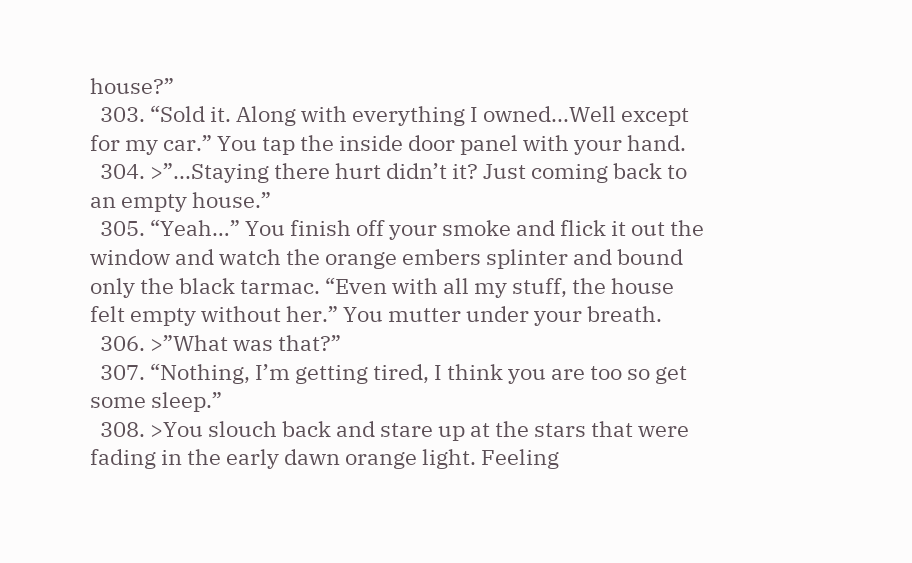house?”
  303. “Sold it. Along with everything I owned...Well except for my car.” You tap the inside door panel with your hand.
  304. >”...Staying there hurt didn’t it? Just coming back to an empty house.”
  305. “Yeah…” You finish off your smoke and flick it out the window and watch the orange embers splinter and bound only the black tarmac. “Even with all my stuff, the house felt empty without her.” You mutter under your breath.
  306. >”What was that?”
  307. “Nothing, I’m getting tired, I think you are too so get some sleep.”
  308. >You slouch back and stare up at the stars that were fading in the early dawn orange light. Feeling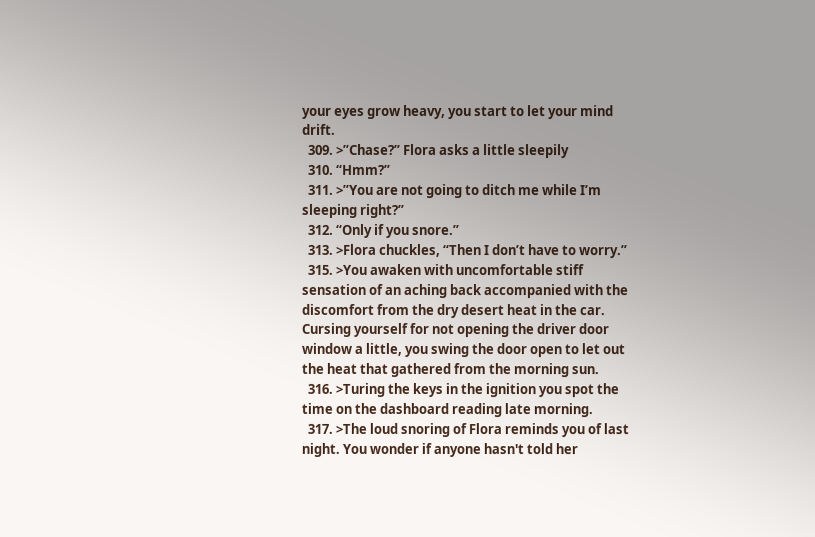your eyes grow heavy, you start to let your mind drift.
  309. >”Chase?” Flora asks a little sleepily
  310. “Hmm?”
  311. >”You are not going to ditch me while I’m sleeping right?”
  312. “Only if you snore.”
  313. >Flora chuckles, “Then I don’t have to worry.”
  315. >You awaken with uncomfortable stiff sensation of an aching back accompanied with the discomfort from the dry desert heat in the car. Cursing yourself for not opening the driver door window a little, you swing the door open to let out the heat that gathered from the morning sun.
  316. >Turing the keys in the ignition you spot the time on the dashboard reading late morning.
  317. >The loud snoring of Flora reminds you of last night. You wonder if anyone hasn't told her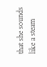that she sounds like a steam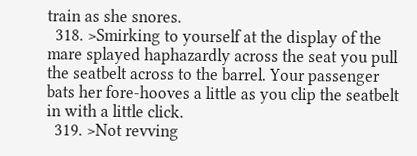train as she snores.
  318. >Smirking to yourself at the display of the mare splayed haphazardly across the seat you pull the seatbelt across to the barrel. Your passenger bats her fore-hooves a little as you clip the seatbelt in with a little click.
  319. >Not revving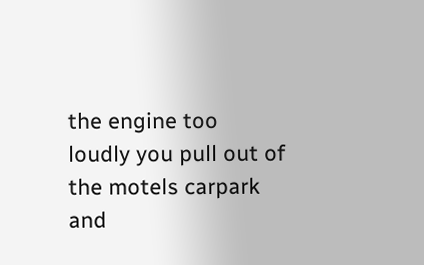the engine too loudly you pull out of the motels carpark and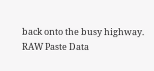back onto the busy highway.
RAW Paste Data